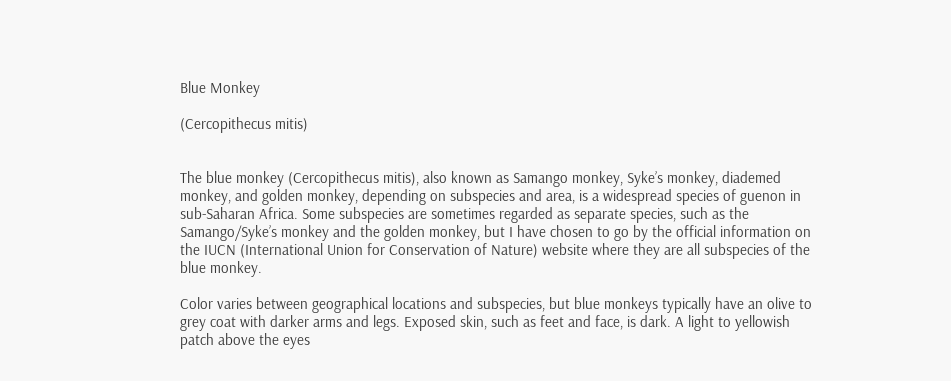Blue Monkey

(Cercopithecus mitis)


The blue monkey (Cercopithecus mitis), also known as Samango monkey, Syke’s monkey, diademed monkey, and golden monkey, depending on subspecies and area, is a widespread species of guenon in sub-Saharan Africa. Some subspecies are sometimes regarded as separate species, such as the Samango/Syke’s monkey and the golden monkey, but I have chosen to go by the official information on the IUCN (International Union for Conservation of Nature) website where they are all subspecies of the blue monkey.

Color varies between geographical locations and subspecies, but blue monkeys typically have an olive to grey coat with darker arms and legs. Exposed skin, such as feet and face, is dark. A light to yellowish patch above the eyes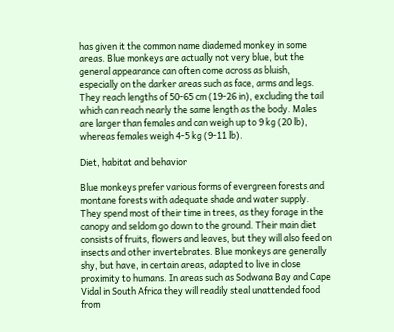has given it the common name diademed monkey in some areas. Blue monkeys are actually not very blue, but the general appearance can often come across as bluish, especially on the darker areas such as face, arms and legs. They reach lengths of 50-65 cm (19-26 in), excluding the tail which can reach nearly the same length as the body. Males are larger than females and can weigh up to 9 kg (20 lb), whereas females weigh 4-5 kg (9-11 lb).

Diet, habitat and behavior

Blue monkeys prefer various forms of evergreen forests and montane forests with adequate shade and water supply. They spend most of their time in trees, as they forage in the canopy and seldom go down to the ground. Their main diet consists of fruits, flowers and leaves, but they will also feed on insects and other invertebrates. Blue monkeys are generally shy, but have, in certain areas, adapted to live in close proximity to humans. In areas such as Sodwana Bay and Cape Vidal in South Africa they will readily steal unattended food from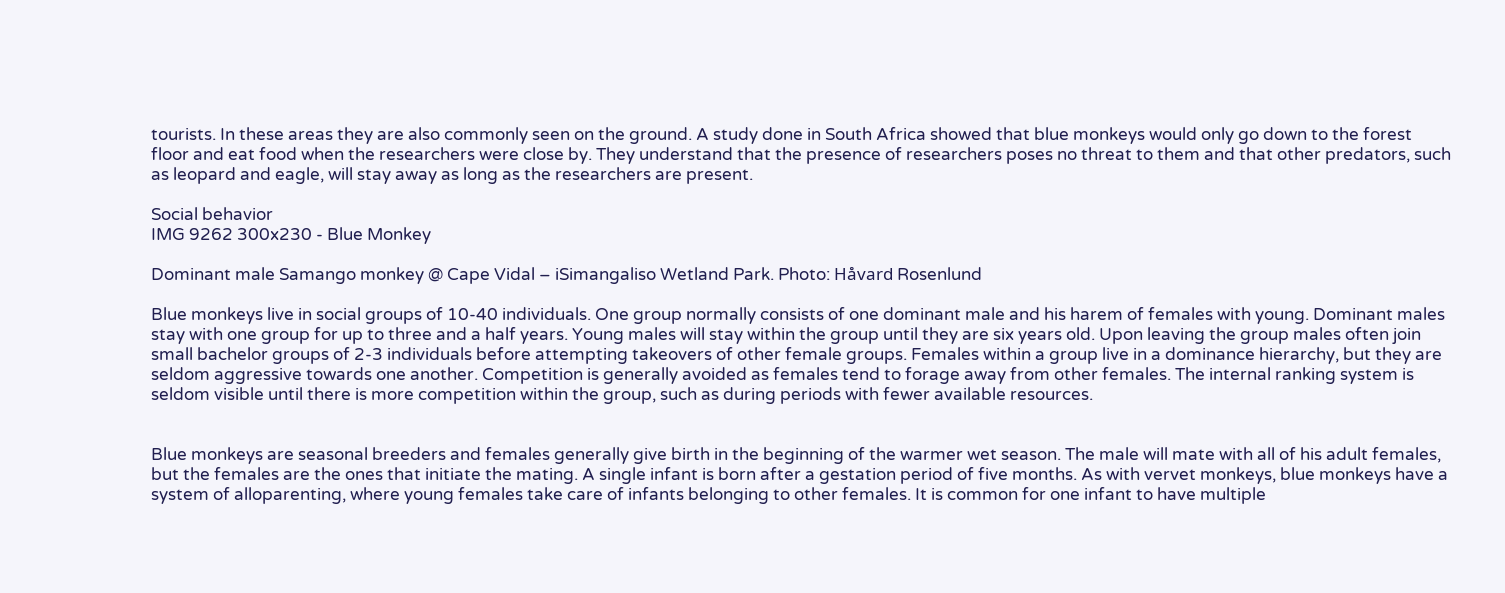tourists. In these areas they are also commonly seen on the ground. A study done in South Africa showed that blue monkeys would only go down to the forest floor and eat food when the researchers were close by. They understand that the presence of researchers poses no threat to them and that other predators, such as leopard and eagle, will stay away as long as the researchers are present.

Social behavior
IMG 9262 300x230 - Blue Monkey

Dominant male Samango monkey @ Cape Vidal – iSimangaliso Wetland Park. Photo: Håvard Rosenlund

Blue monkeys live in social groups of 10-40 individuals. One group normally consists of one dominant male and his harem of females with young. Dominant males stay with one group for up to three and a half years. Young males will stay within the group until they are six years old. Upon leaving the group males often join small bachelor groups of 2-3 individuals before attempting takeovers of other female groups. Females within a group live in a dominance hierarchy, but they are seldom aggressive towards one another. Competition is generally avoided as females tend to forage away from other females. The internal ranking system is seldom visible until there is more competition within the group, such as during periods with fewer available resources.


Blue monkeys are seasonal breeders and females generally give birth in the beginning of the warmer wet season. The male will mate with all of his adult females, but the females are the ones that initiate the mating. A single infant is born after a gestation period of five months. As with vervet monkeys, blue monkeys have a system of alloparenting, where young females take care of infants belonging to other females. It is common for one infant to have multiple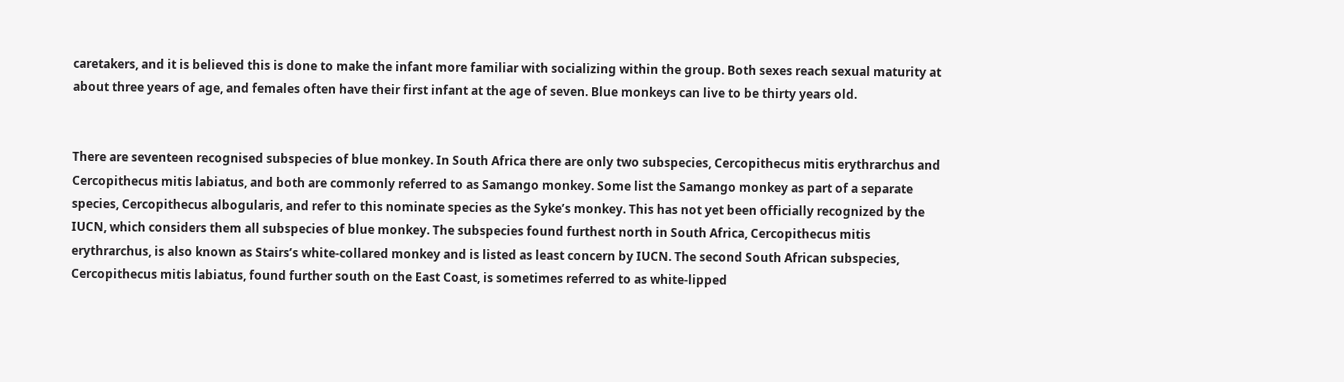caretakers, and it is believed this is done to make the infant more familiar with socializing within the group. Both sexes reach sexual maturity at about three years of age, and females often have their first infant at the age of seven. Blue monkeys can live to be thirty years old.


There are seventeen recognised subspecies of blue monkey. In South Africa there are only two subspecies, Cercopithecus mitis erythrarchus and Cercopithecus mitis labiatus, and both are commonly referred to as Samango monkey. Some list the Samango monkey as part of a separate species, Cercopithecus albogularis, and refer to this nominate species as the Syke’s monkey. This has not yet been officially recognized by the IUCN, which considers them all subspecies of blue monkey. The subspecies found furthest north in South Africa, Cercopithecus mitis erythrarchus, is also known as Stairs’s white-collared monkey and is listed as least concern by IUCN. The second South African subspecies, Cercopithecus mitis labiatus, found further south on the East Coast, is sometimes referred to as white-lipped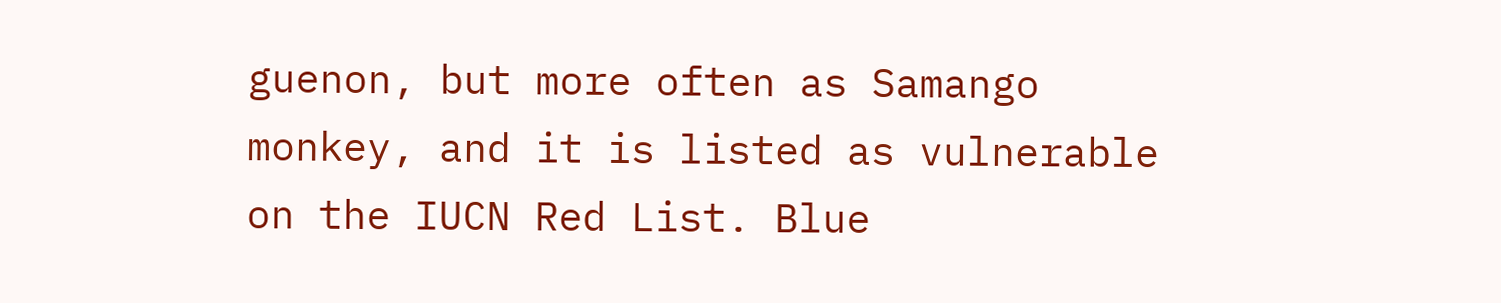guenon, but more often as Samango monkey, and it is listed as vulnerable on the IUCN Red List. Blue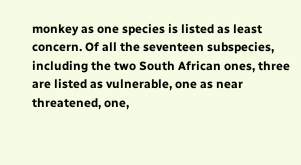monkey as one species is listed as least concern. Of all the seventeen subspecies, including the two South African ones, three are listed as vulnerable, one as near threatened, one,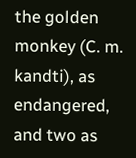the golden monkey (C. m. kandti), as endangered, and two as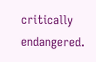critically endangered.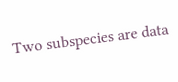Two subspecies are data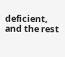deficient, and the rest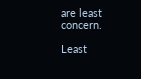are least concern.

Least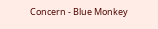Concern - Blue Monkey